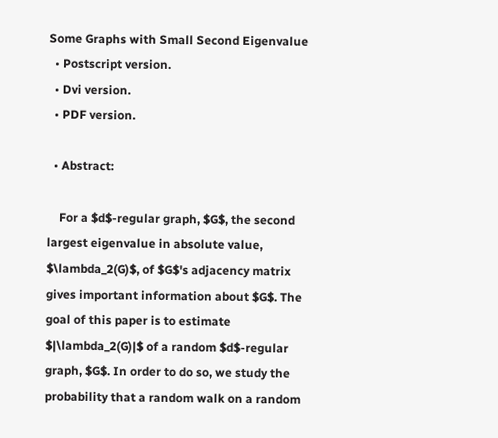Some Graphs with Small Second Eigenvalue
  • Postscript version.
  • Dvi version.
  • PDF version.

  • Abstract:

    For a $d$-regular graph, $G$, the second largest eigenvalue in absolute value, $\lambda_2(G)$, of $G$'s adjacency matrix gives important information about $G$. The goal of this paper is to estimate $|\lambda_2(G)|$ of a random $d$-regular graph, $G$. In order to do so, we study the probability that a random walk on a random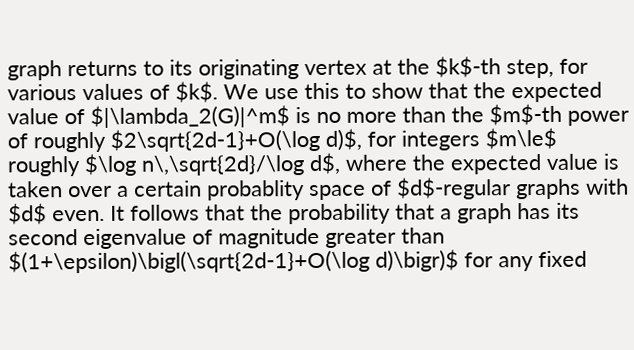graph returns to its originating vertex at the $k$-th step, for various values of $k$. We use this to show that the expected value of $|\lambda_2(G)|^m$ is no more than the $m$-th power of roughly $2\sqrt{2d-1}+O(\log d)$, for integers $m\le$ roughly $\log n\,\sqrt{2d}/\log d$, where the expected value is taken over a certain probablity space of $d$-regular graphs with $d$ even. It follows that the probability that a graph has its second eigenvalue of magnitude greater than $(1+\epsilon)\bigl(\sqrt{2d-1}+O(\log d)\bigr)$ for any fixed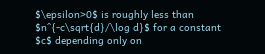$\epsilon>0$ is roughly less than $n^{-c\sqrt{d}/\log d}$ for a constant $c$ depending only on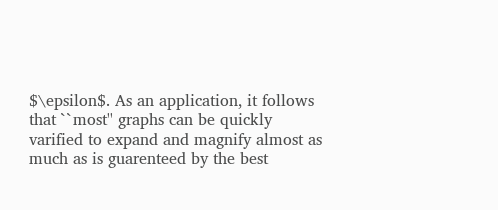$\epsilon$. As an application, it follows that ``most'' graphs can be quickly varified to expand and magnify almost as much as is guarenteed by the best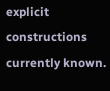explicit constructions currently known.